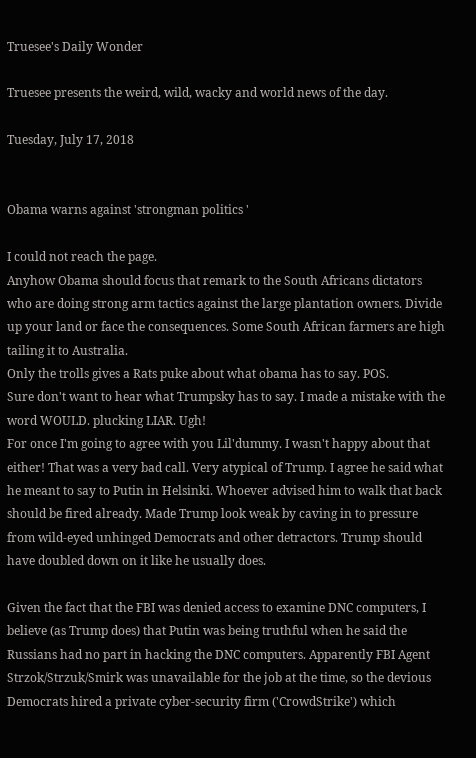Truesee's Daily Wonder

Truesee presents the weird, wild, wacky and world news of the day.

Tuesday, July 17, 2018


Obama warns against 'strongman politics '

I could not reach the page.
Anyhow Obama should focus that remark to the South Africans dictators who are doing strong arm tactics against the large plantation owners. Divide up your land or face the consequences. Some South African farmers are high tailing it to Australia.
Only the trolls gives a Rats puke about what obama has to say. POS.
Sure don't want to hear what Trumpsky has to say. I made a mistake with the word WOULD. plucking LIAR. Ugh!
For once I'm going to agree with you Lil'dummy. I wasn't happy about that either! That was a very bad call. Very atypical of Trump. I agree he said what he meant to say to Putin in Helsinki. Whoever advised him to walk that back should be fired already. Made Trump look weak by caving in to pressure from wild-eyed unhinged Democrats and other detractors. Trump should have doubled down on it like he usually does.

Given the fact that the FBI was denied access to examine DNC computers, I believe (as Trump does) that Putin was being truthful when he said the Russians had no part in hacking the DNC computers. Apparently FBI Agent Strzok/Strzuk/Smirk was unavailable for the job at the time, so the devious Democrats hired a private cyber-security firm ('CrowdStrike') which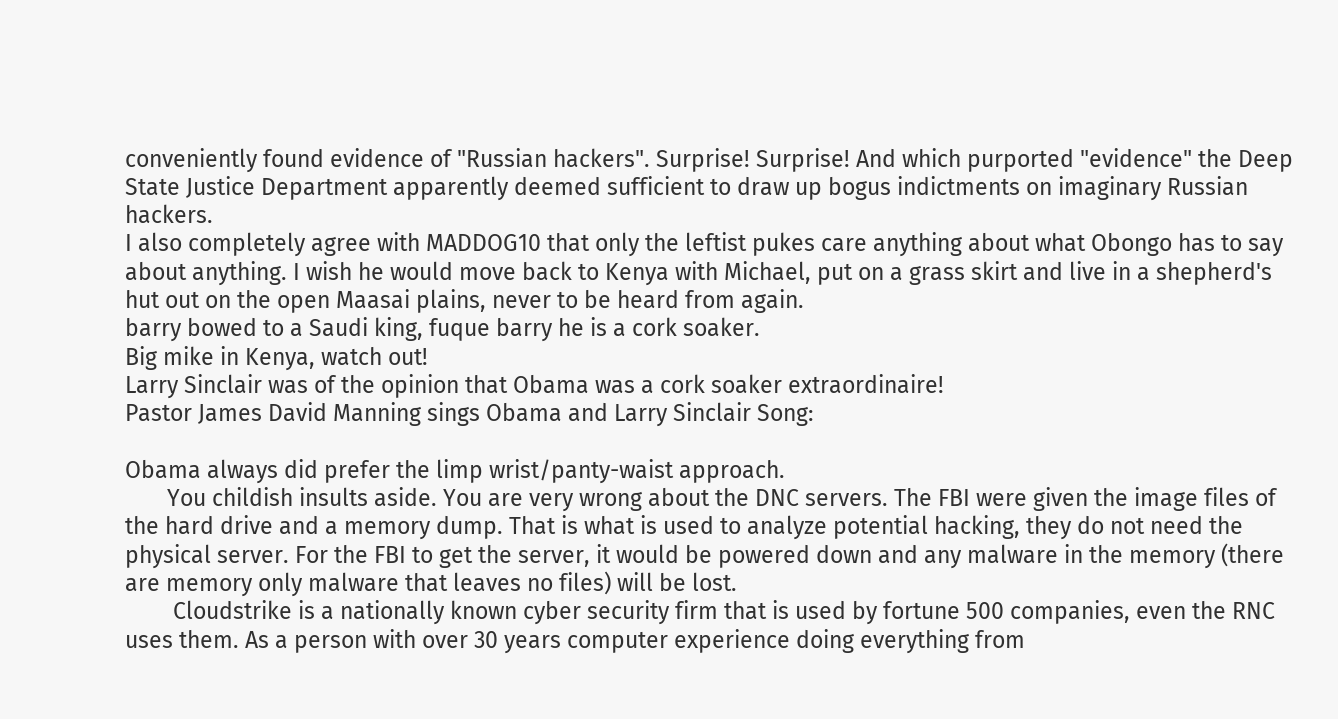conveniently found evidence of "Russian hackers". Surprise! Surprise! And which purported "evidence" the Deep State Justice Department apparently deemed sufficient to draw up bogus indictments on imaginary Russian hackers.
I also completely agree with MADDOG10 that only the leftist pukes care anything about what Obongo has to say about anything. I wish he would move back to Kenya with Michael, put on a grass skirt and live in a shepherd's hut out on the open Maasai plains, never to be heard from again.
barry bowed to a Saudi king, fuque barry he is a cork soaker.
Big mike in Kenya, watch out!
Larry Sinclair was of the opinion that Obama was a cork soaker extraordinaire!
Pastor James David Manning sings Obama and Larry Sinclair Song:

Obama always did prefer the limp wrist/panty-waist approach.
       You childish insults aside. You are very wrong about the DNC servers. The FBI were given the image files of the hard drive and a memory dump. That is what is used to analyze potential hacking, they do not need the physical server. For the FBI to get the server, it would be powered down and any malware in the memory (there are memory only malware that leaves no files) will be lost.
        Cloudstrike is a nationally known cyber security firm that is used by fortune 500 companies, even the RNC uses them. As a person with over 30 years computer experience doing everything from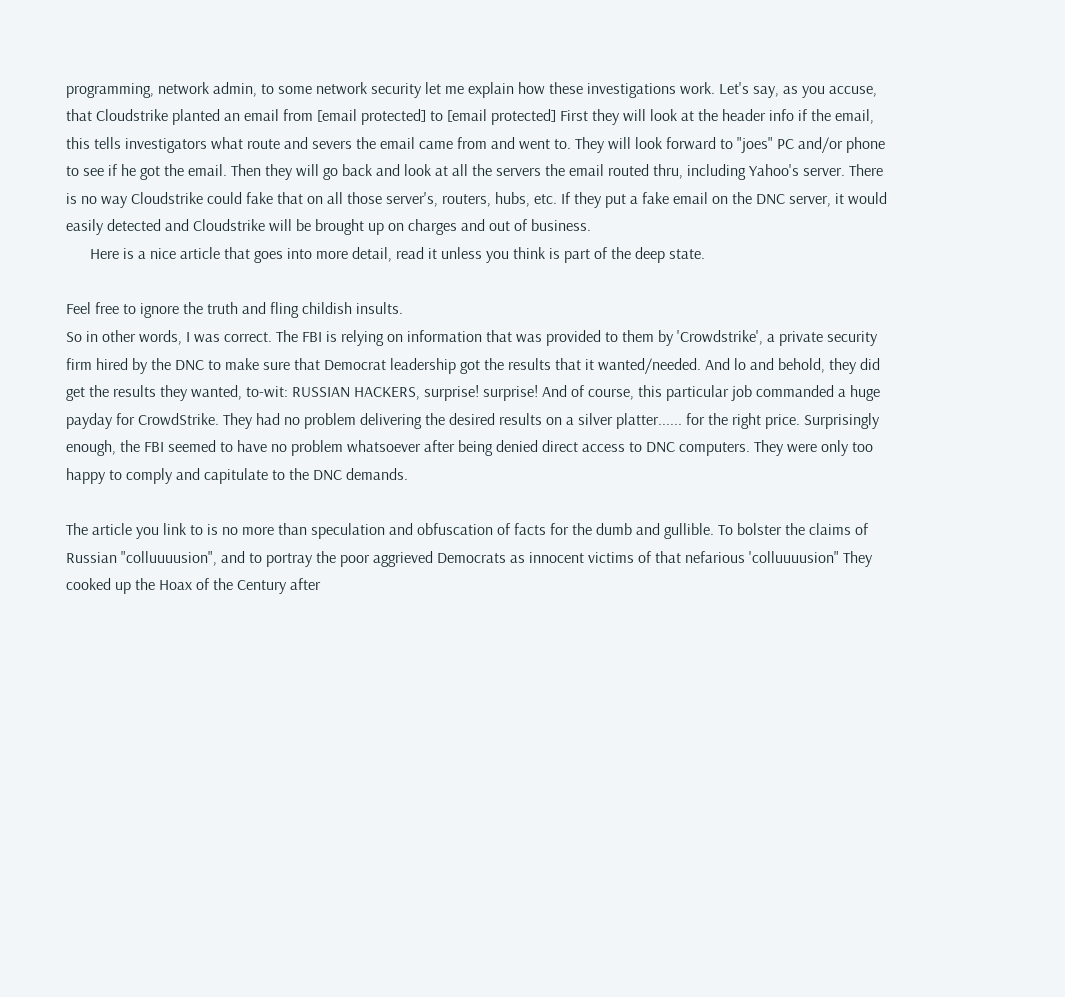programming, network admin, to some network security let me explain how these investigations work. Let's say, as you accuse, that Cloudstrike planted an email from [email protected] to [email protected] First they will look at the header info if the email, this tells investigators what route and severs the email came from and went to. They will look forward to "joes" PC and/or phone to see if he got the email. Then they will go back and look at all the servers the email routed thru, including Yahoo's server. There is no way Cloudstrike could fake that on all those server's, routers, hubs, etc. If they put a fake email on the DNC server, it would easily detected and Cloudstrike will be brought up on charges and out of business.
      Here is a nice article that goes into more detail, read it unless you think is part of the deep state.

Feel free to ignore the truth and fling childish insults.
So in other words, I was correct. The FBI is relying on information that was provided to them by 'Crowdstrike', a private security firm hired by the DNC to make sure that Democrat leadership got the results that it wanted/needed. And lo and behold, they did get the results they wanted, to-wit: RUSSIAN HACKERS, surprise! surprise! And of course, this particular job commanded a huge payday for CrowdStrike. They had no problem delivering the desired results on a silver platter...... for the right price. Surprisingly enough, the FBI seemed to have no problem whatsoever after being denied direct access to DNC computers. They were only too happy to comply and capitulate to the DNC demands.

The article you link to is no more than speculation and obfuscation of facts for the dumb and gullible. To bolster the claims of Russian "colluuuusion", and to portray the poor aggrieved Democrats as innocent victims of that nefarious 'colluuuusion" They cooked up the Hoax of the Century after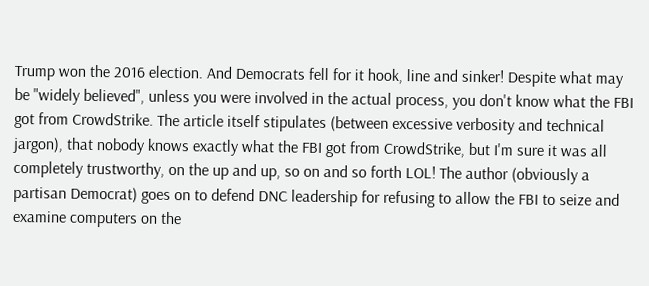Trump won the 2016 election. And Democrats fell for it hook, line and sinker! Despite what may be "widely believed", unless you were involved in the actual process, you don't know what the FBI got from CrowdStrike. The article itself stipulates (between excessive verbosity and technical jargon), that nobody knows exactly what the FBI got from CrowdStrike, but I'm sure it was all completely trustworthy, on the up and up, so on and so forth LOL! The author (obviously a partisan Democrat) goes on to defend DNC leadership for refusing to allow the FBI to seize and examine computers on the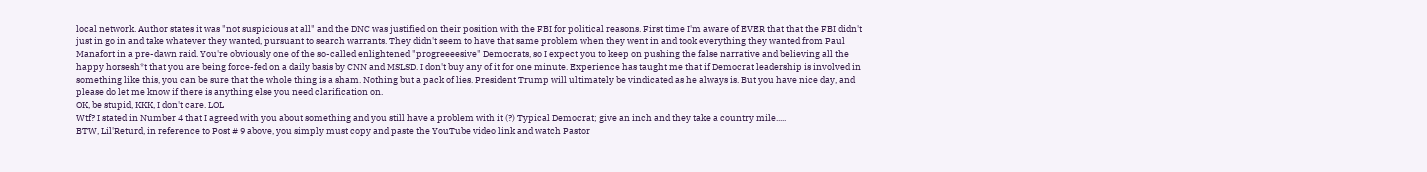local network. Author states it was "not suspicious at all" and the DNC was justified on their position with the FBI for political reasons. First time I'm aware of EVER that that the FBI didn't just in go in and take whatever they wanted, pursuant to search warrants. They didn't seem to have that same problem when they went in and took everything they wanted from Paul Manafort in a pre-dawn raid. You're obviously one of the so-called enlightened "progreeeesive" Democrats, so I expect you to keep on pushing the false narrative and believing all the happy horsesh*t that you are being force-fed on a daily basis by CNN and MSLSD. I don't buy any of it for one minute. Experience has taught me that if Democrat leadership is involved in something like this, you can be sure that the whole thing is a sham. Nothing but a pack of lies. President Trump will ultimately be vindicated as he always is. But you have nice day, and please do let me know if there is anything else you need clarification on.
OK, be stupid, KKK, I don't care. LOL
Wtf? I stated in Number 4 that I agreed with you about something and you still have a problem with it (?) Typical Democrat; give an inch and they take a country mile.....
BTW, Lil'Returd, in reference to Post # 9 above, you simply must copy and paste the YouTube video link and watch Pastor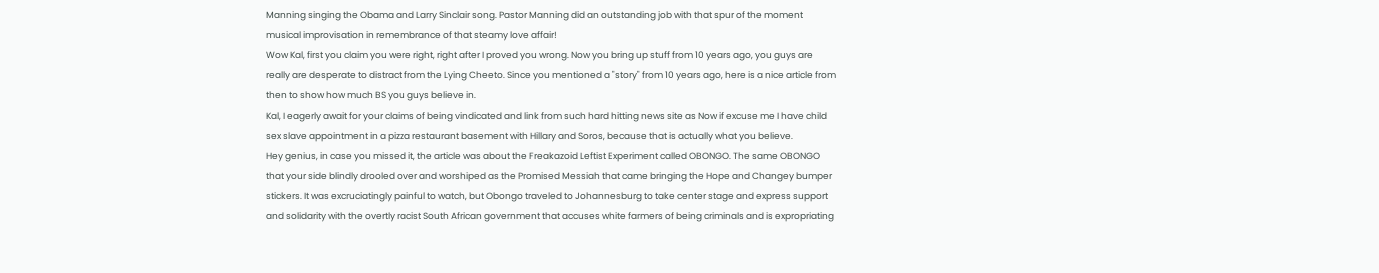Manning singing the Obama and Larry Sinclair song. Pastor Manning did an outstanding job with that spur of the moment musical improvisation in remembrance of that steamy love affair!
Wow Kal, first you claim you were right, right after I proved you wrong. Now you bring up stuff from 10 years ago, you guys are really are desperate to distract from the Lying Cheeto. Since you mentioned a "story" from 10 years ago, here is a nice article from then to show how much BS you guys believe in.
Kal, I eagerly await for your claims of being vindicated and link from such hard hitting news site as Now if excuse me I have child sex slave appointment in a pizza restaurant basement with Hillary and Soros, because that is actually what you believe.
Hey genius, in case you missed it, the article was about the Freakazoid Leftist Experiment called OBONGO. The same OBONGO that your side blindly drooled over and worshiped as the Promised Messiah that came bringing the Hope and Changey bumper stickers. It was excruciatingly painful to watch, but Obongo traveled to Johannesburg to take center stage and express support and solidarity with the overtly racist South African government that accuses white farmers of being criminals and is expropriating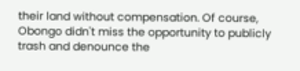their land without compensation. Of course, Obongo didn't miss the opportunity to publicly trash and denounce the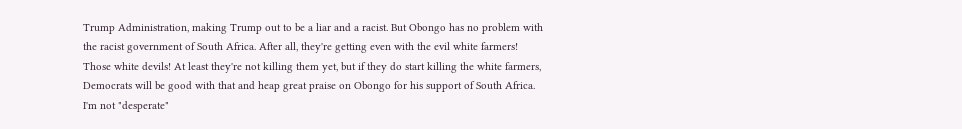Trump Administration, making Trump out to be a liar and a racist. But Obongo has no problem with the racist government of South Africa. After all, they're getting even with the evil white farmers! Those white devils! At least they're not killing them yet, but if they do start killing the white farmers, Democrats will be good with that and heap great praise on Obongo for his support of South Africa. I'm not "desperate"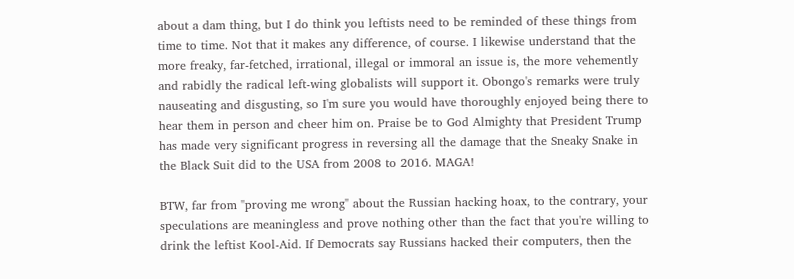about a dam thing, but I do think you leftists need to be reminded of these things from time to time. Not that it makes any difference, of course. I likewise understand that the more freaky, far-fetched, irrational, illegal or immoral an issue is, the more vehemently and rabidly the radical left-wing globalists will support it. Obongo's remarks were truly nauseating and disgusting, so I'm sure you would have thoroughly enjoyed being there to hear them in person and cheer him on. Praise be to God Almighty that President Trump has made very significant progress in reversing all the damage that the Sneaky Snake in the Black Suit did to the USA from 2008 to 2016. MAGA!

BTW, far from "proving me wrong" about the Russian hacking hoax, to the contrary, your speculations are meaningless and prove nothing other than the fact that you're willing to drink the leftist Kool-Aid. If Democrats say Russians hacked their computers, then the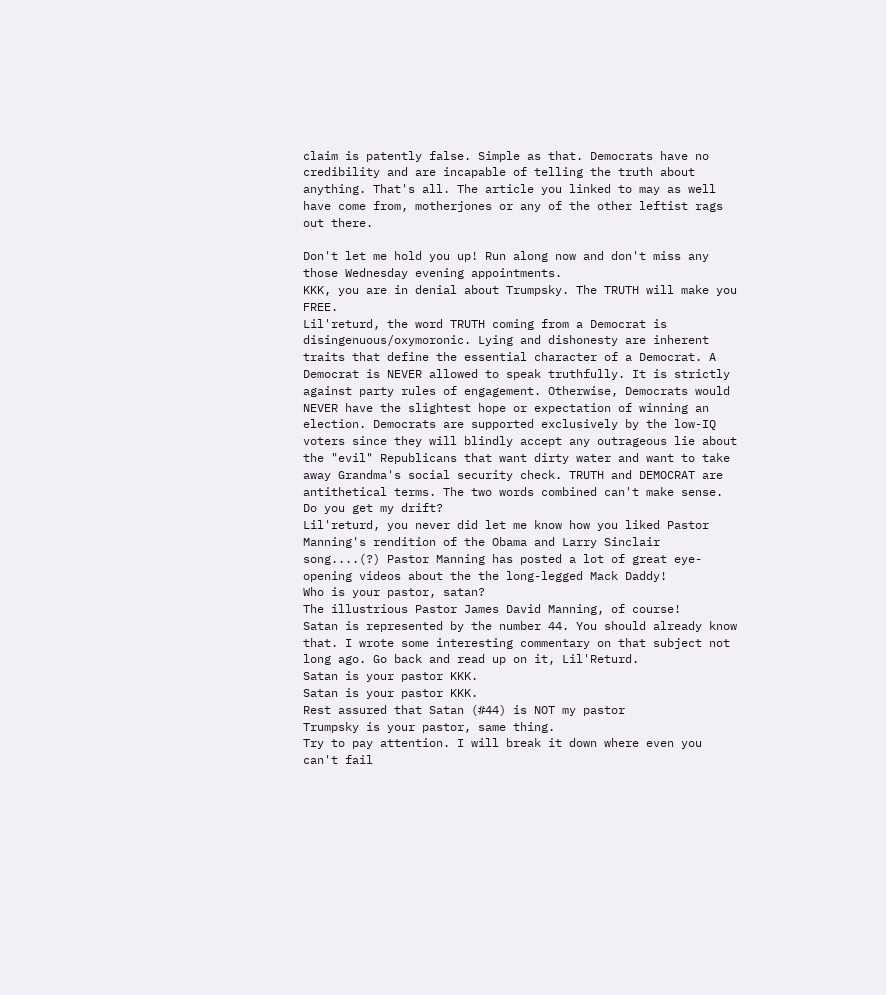claim is patently false. Simple as that. Democrats have no credibility and are incapable of telling the truth about anything. That's all. The article you linked to may as well have come from, motherjones or any of the other leftist rags out there.

Don't let me hold you up! Run along now and don't miss any those Wednesday evening appointments.
KKK, you are in denial about Trumpsky. The TRUTH will make you FREE.
Lil'returd, the word TRUTH coming from a Democrat is disingenuous/oxymoronic. Lying and dishonesty are inherent traits that define the essential character of a Democrat. A Democrat is NEVER allowed to speak truthfully. It is strictly against party rules of engagement. Otherwise, Democrats would NEVER have the slightest hope or expectation of winning an election. Democrats are supported exclusively by the low-IQ voters since they will blindly accept any outrageous lie about the "evil" Republicans that want dirty water and want to take away Grandma's social security check. TRUTH and DEMOCRAT are antithetical terms. The two words combined can't make sense. Do you get my drift?
Lil'returd, you never did let me know how you liked Pastor Manning's rendition of the Obama and Larry Sinclair song....(?) Pastor Manning has posted a lot of great eye-opening videos about the the long-legged Mack Daddy!
Who is your pastor, satan?
The illustrious Pastor James David Manning, of course!
Satan is represented by the number 44. You should already know that. I wrote some interesting commentary on that subject not long ago. Go back and read up on it, Lil'Returd.
Satan is your pastor KKK.
Satan is your pastor KKK.
Rest assured that Satan (#44) is NOT my pastor
Trumpsky is your pastor, same thing.
Try to pay attention. I will break it down where even you can't fail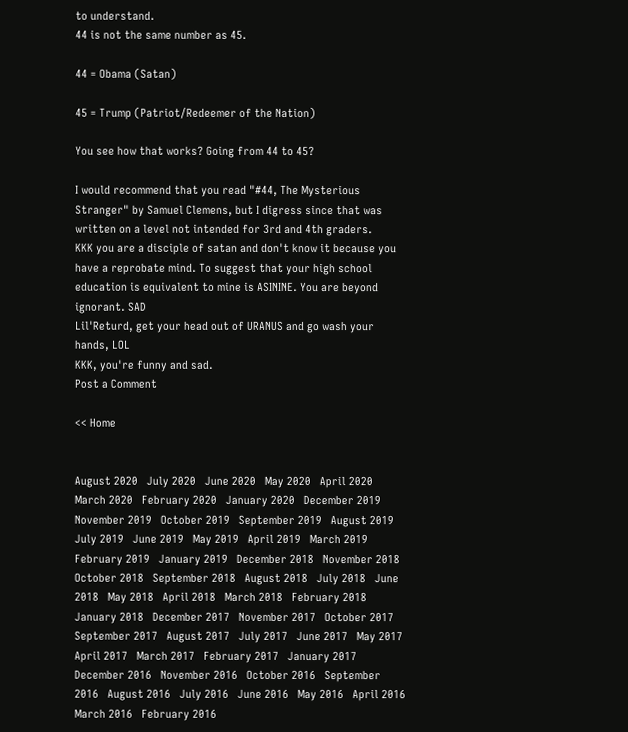to understand.
44 is not the same number as 45.

44 = Obama (Satan)

45 = Trump (Patriot/Redeemer of the Nation)

You see how that works? Going from 44 to 45?

I would recommend that you read "#44, The Mysterious Stranger" by Samuel Clemens, but I digress since that was written on a level not intended for 3rd and 4th graders.
KKK you are a disciple of satan and don't know it because you have a reprobate mind. To suggest that your high school education is equivalent to mine is ASININE. You are beyond ignorant. SAD
Lil'Returd, get your head out of URANUS and go wash your hands, LOL
KKK, you're funny and sad.
Post a Comment

<< Home


August 2020   July 2020   June 2020   May 2020   April 2020   March 2020   February 2020   January 2020   December 2019   November 2019   October 2019   September 2019   August 2019   July 2019   June 2019   May 2019   April 2019   March 2019   February 2019   January 2019   December 2018   November 2018   October 2018   September 2018   August 2018   July 2018   June 2018   May 2018   April 2018   March 2018   February 2018   January 2018   December 2017   November 2017   October 2017   September 2017   August 2017   July 2017   June 2017   May 2017   April 2017   March 2017   February 2017   January 2017   December 2016   November 2016   October 2016   September 2016   August 2016   July 2016   June 2016   May 2016   April 2016   March 2016   February 2016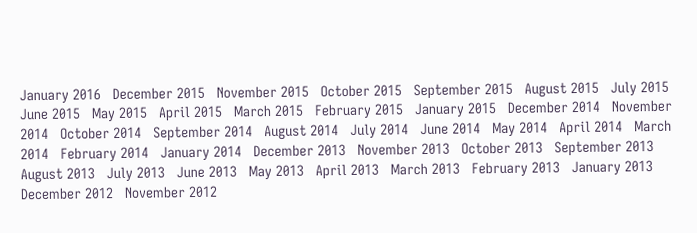January 2016   December 2015   November 2015   October 2015   September 2015   August 2015   July 2015   June 2015   May 2015   April 2015   March 2015   February 2015   January 2015   December 2014   November 2014   October 2014   September 2014   August 2014   July 2014   June 2014   May 2014   April 2014   March 2014   February 2014   January 2014   December 2013   November 2013   October 2013   September 2013   August 2013   July 2013   June 2013   May 2013   April 2013   March 2013   February 2013   January 2013   December 2012   November 2012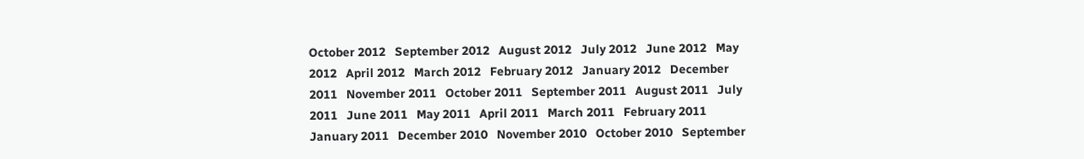October 2012   September 2012   August 2012   July 2012   June 2012   May 2012   April 2012   March 2012   February 2012   January 2012   December 2011   November 2011   October 2011   September 2011   August 2011   July 2011   June 2011   May 2011   April 2011   March 2011   February 2011   January 2011   December 2010   November 2010   October 2010   September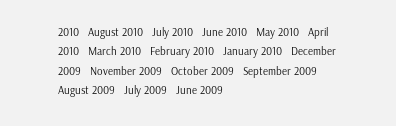2010   August 2010   July 2010   June 2010   May 2010   April 2010   March 2010   February 2010   January 2010   December 2009   November 2009   October 2009   September 2009   August 2009   July 2009   June 2009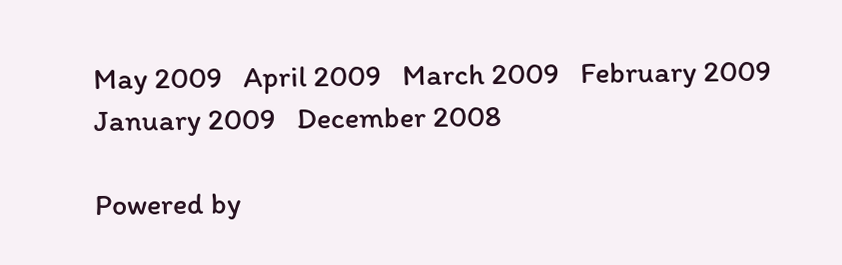May 2009   April 2009   March 2009   February 2009   January 2009   December 2008

Powered by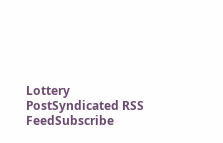Lottery PostSyndicated RSS FeedSubscribe